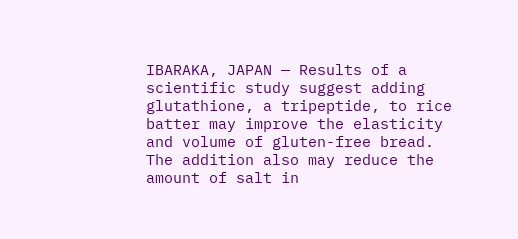IBARAKA, JAPAN — Results of a scientific study suggest adding glutathione, a tripeptide, to rice batter may improve the elasticity and volume of gluten-free bread. The addition also may reduce the amount of salt in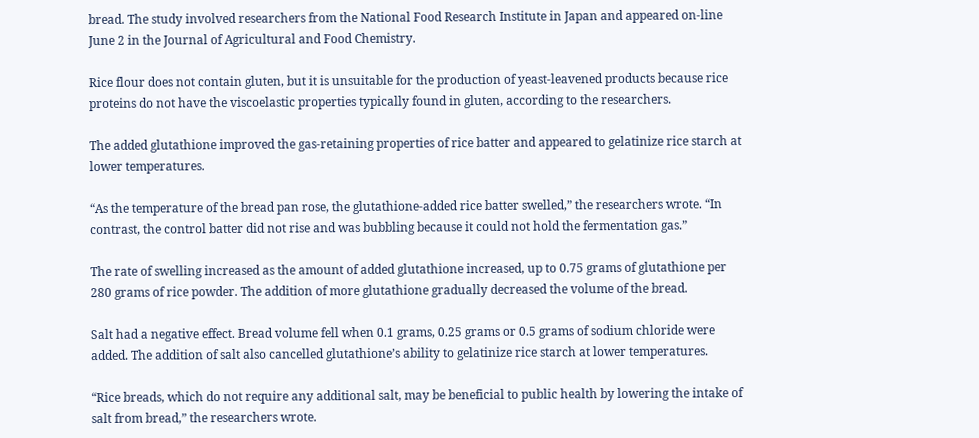bread. The study involved researchers from the National Food Research Institute in Japan and appeared on-line June 2 in the Journal of Agricultural and Food Chemistry.

Rice flour does not contain gluten, but it is unsuitable for the production of yeast-leavened products because rice proteins do not have the viscoelastic properties typically found in gluten, according to the researchers.

The added glutathione improved the gas-retaining properties of rice batter and appeared to gelatinize rice starch at lower temperatures.

“As the temperature of the bread pan rose, the glutathione-added rice batter swelled,” the researchers wrote. “In contrast, the control batter did not rise and was bubbling because it could not hold the fermentation gas.”

The rate of swelling increased as the amount of added glutathione increased, up to 0.75 grams of glutathione per 280 grams of rice powder. The addition of more glutathione gradually decreased the volume of the bread.

Salt had a negative effect. Bread volume fell when 0.1 grams, 0.25 grams or 0.5 grams of sodium chloride were added. The addition of salt also cancelled glutathione’s ability to gelatinize rice starch at lower temperatures.

“Rice breads, which do not require any additional salt, may be beneficial to public health by lowering the intake of salt from bread,” the researchers wrote.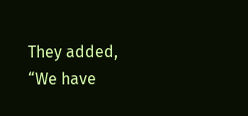They added, “We have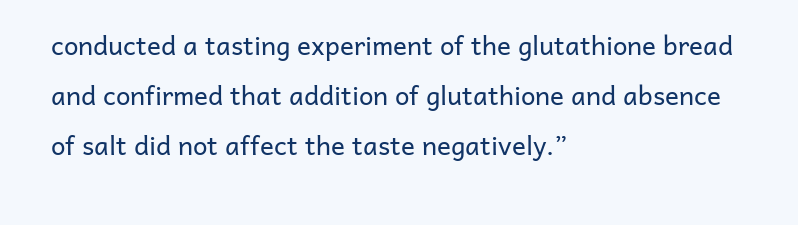conducted a tasting experiment of the glutathione bread and confirmed that addition of glutathione and absence of salt did not affect the taste negatively.”